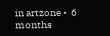in artzone •  6 months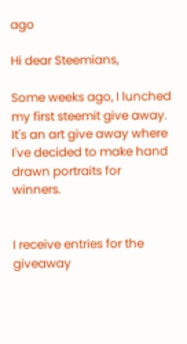ago

Hi dear Steemians,

Some weeks ago, I lunched my first steemit give away.
It's an art give away where I've decided to make hand drawn portraits for winners.


I receive entries for the giveaway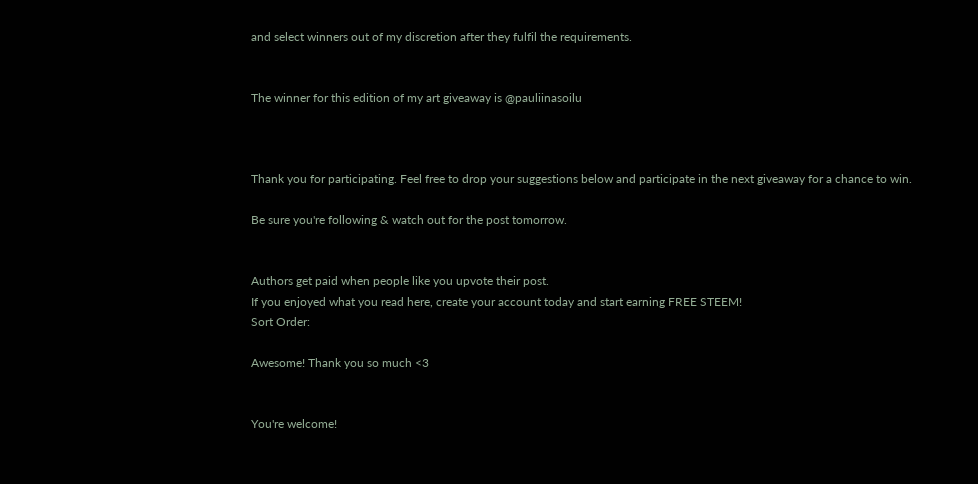and select winners out of my discretion after they fulfil the requirements.


The winner for this edition of my art giveaway is @pauliinasoilu



Thank you for participating. Feel free to drop your suggestions below and participate in the next giveaway for a chance to win.

Be sure you're following & watch out for the post tomorrow.


Authors get paid when people like you upvote their post.
If you enjoyed what you read here, create your account today and start earning FREE STEEM!
Sort Order:

Awesome! Thank you so much <3


You're welcome!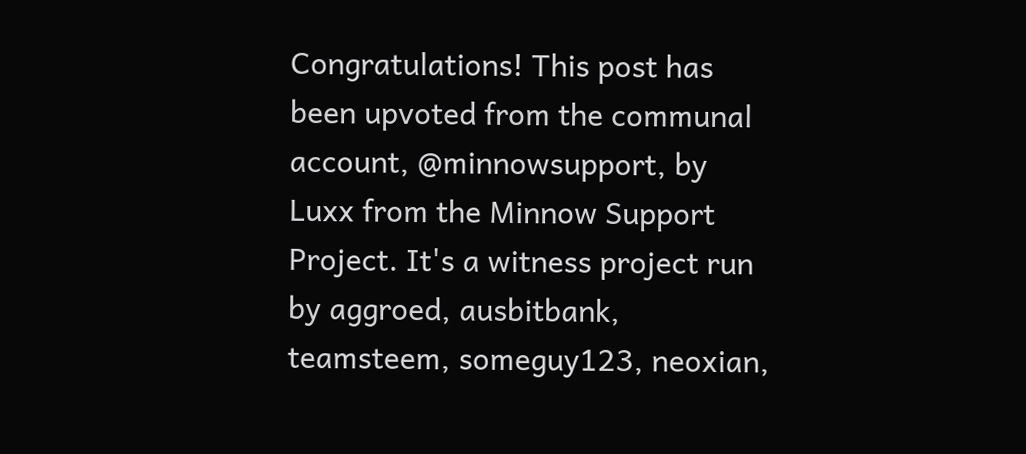Congratulations! This post has been upvoted from the communal account, @minnowsupport, by Luxx from the Minnow Support Project. It's a witness project run by aggroed, ausbitbank, teamsteem, someguy123, neoxian,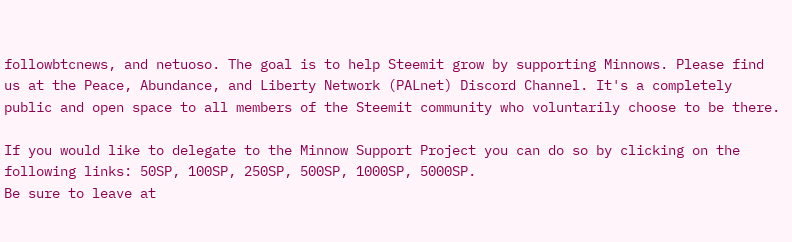followbtcnews, and netuoso. The goal is to help Steemit grow by supporting Minnows. Please find us at the Peace, Abundance, and Liberty Network (PALnet) Discord Channel. It's a completely public and open space to all members of the Steemit community who voluntarily choose to be there.

If you would like to delegate to the Minnow Support Project you can do so by clicking on the following links: 50SP, 100SP, 250SP, 500SP, 1000SP, 5000SP.
Be sure to leave at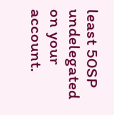least 50SP undelegated on your account.